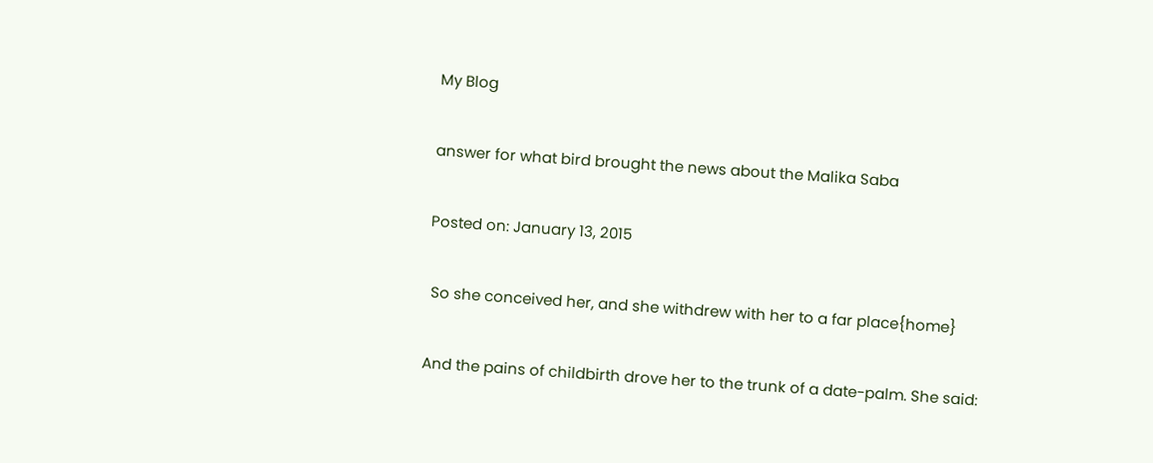My Blog

answer for what bird brought the news about the Malika Saba

Posted on: January 13, 2015

 So she conceived her, and she withdrew with her to a far place{home}

And the pains of childbirth drove her to the trunk of a date-palm. She said: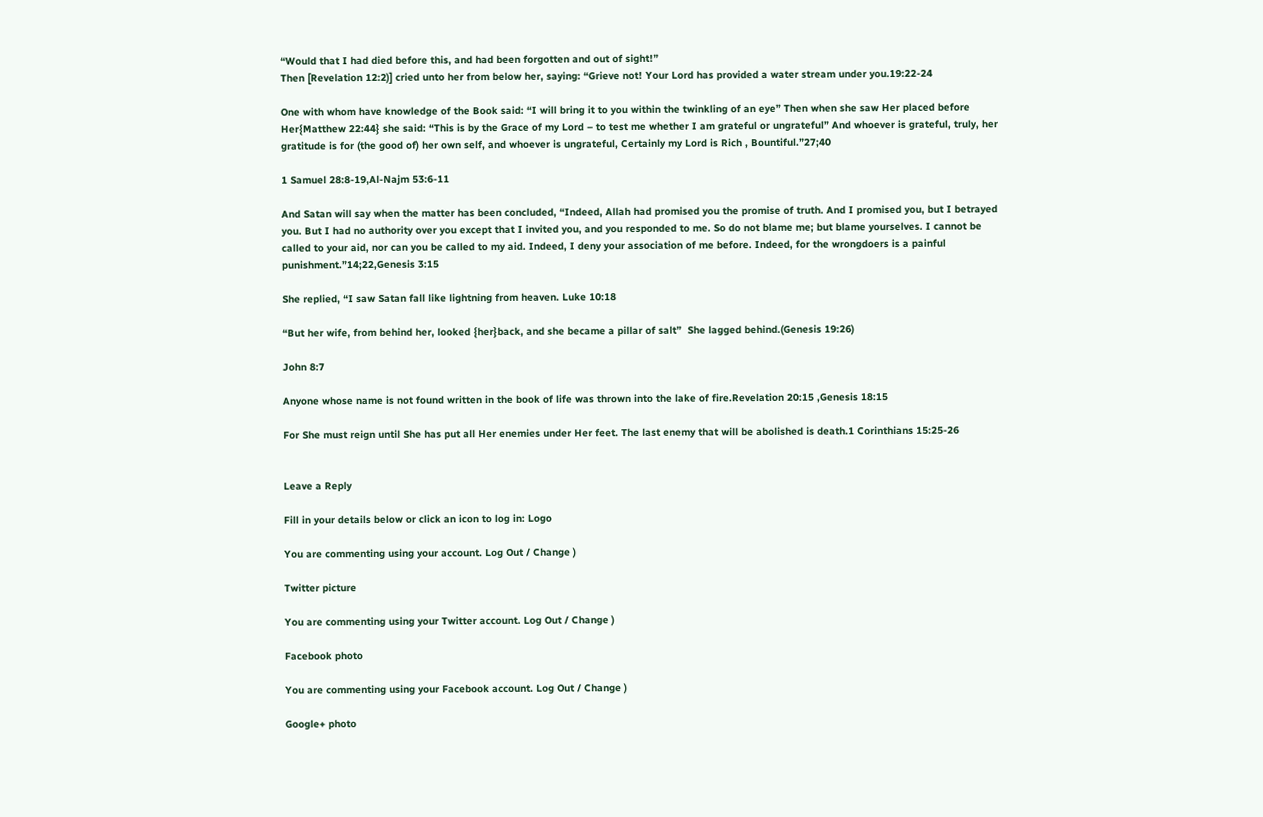“Would that I had died before this, and had been forgotten and out of sight!”
Then [Revelation 12:2)] cried unto her from below her, saying: “Grieve not! Your Lord has provided a water stream under you.19:22-24

One with whom have knowledge of the Book said: “I will bring it to you within the twinkling of an eye” Then when she saw Her placed before Her{Matthew 22:44} she said: “This is by the Grace of my Lord – to test me whether I am grateful or ungrateful” And whoever is grateful, truly, her gratitude is for (the good of) her own self, and whoever is ungrateful, Certainly my Lord is Rich , Bountiful.”27;40

1 Samuel 28:8-19,Al-Najm 53:6-11

And Satan will say when the matter has been concluded, “Indeed, Allah had promised you the promise of truth. And I promised you, but I betrayed you. But I had no authority over you except that I invited you, and you responded to me. So do not blame me; but blame yourselves. I cannot be called to your aid, nor can you be called to my aid. Indeed, I deny your association of me before. Indeed, for the wrongdoers is a painful punishment.”14;22,Genesis 3:15

She replied, “I saw Satan fall like lightning from heaven. Luke 10:18

“But her wife, from behind her, looked {her}back, and she became a pillar of salt”  She lagged behind.(Genesis 19:26)

John 8:7

Anyone whose name is not found written in the book of life was thrown into the lake of fire.Revelation 20:15 ,Genesis 18:15

For She must reign until She has put all Her enemies under Her feet. The last enemy that will be abolished is death.1 Corinthians 15:25-26


Leave a Reply

Fill in your details below or click an icon to log in: Logo

You are commenting using your account. Log Out / Change )

Twitter picture

You are commenting using your Twitter account. Log Out / Change )

Facebook photo

You are commenting using your Facebook account. Log Out / Change )

Google+ photo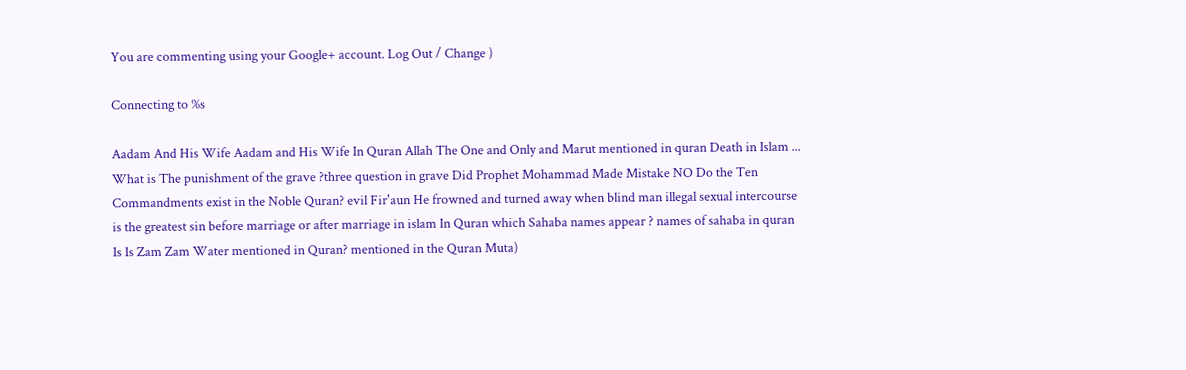You are commenting using your Google+ account. Log Out / Change )

Connecting to %s

Aadam And His Wife Aadam and His Wife In Quran Allah The One and Only and Marut mentioned in quran Death in Islam ... What is The punishment of the grave ?three question in grave Did Prophet Mohammad Made Mistake NO Do the Ten Commandments exist in the Noble Quran? evil Fir'aun He frowned and turned away when blind man illegal sexual intercourse is the greatest sin before marriage or after marriage in islam In Quran which Sahaba names appear ? names of sahaba in quran Is Is Zam Zam Water mentioned in Quran? mentioned in the Quran Muta)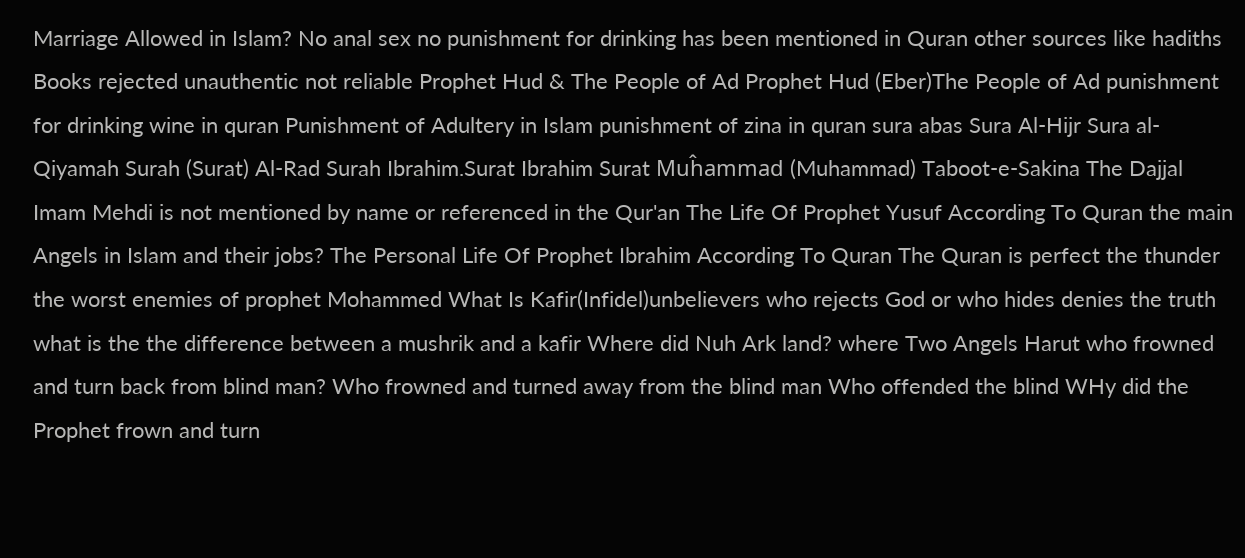Marriage Allowed in Islam? No anal sex no punishment for drinking has been mentioned in Quran other sources like hadiths Books rejected unauthentic not reliable Prophet Hud & The People of Ad Prophet Hud (Eber)The People of Ad punishment for drinking wine in quran Punishment of Adultery in Islam punishment of zina in quran sura abas Sura Al-Hijr Sura al-Qiyamah Surah (Surat) Al-Rad Surah Ibrahim.Surat Ibrahim Surat Muĥammad (Muhammad) Taboot-e-Sakina The Dajjal Imam Mehdi is not mentioned by name or referenced in the Qur'an The Life Of Prophet Yusuf According To Quran the main Angels in Islam and their jobs? The Personal Life Of Prophet Ibrahim According To Quran The Quran is perfect the thunder the worst enemies of prophet Mohammed What Is Kafir(Infidel)unbelievers who rejects God or who hides denies the truth what is the the difference between a mushrik and a kafir Where did Nuh Ark land? where Two Angels Harut who frowned and turn back from blind man? Who frowned and turned away from the blind man Who offended the blind WHy did the Prophet frown and turn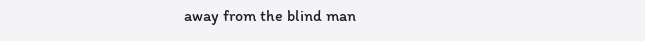away from the blind man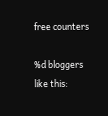free counters

%d bloggers like this: